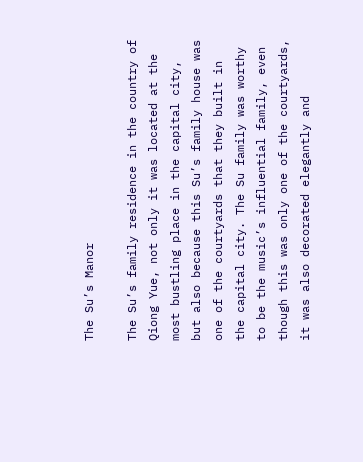The Su’s Manor

The Su’s family residence in the country of Qiong Yue, not only it was located at the most bustling place in the capital city, but also because this Su’s family house was one of the courtyards that they built in the capital city. The Su family was worthy to be the music’s influential family, even though this was only one of the courtyards, it was also decorated elegantly and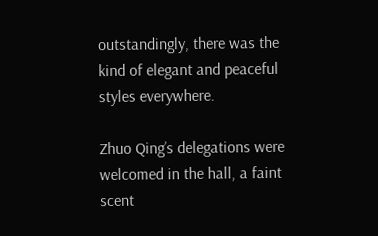outstandingly, there was the kind of elegant and peaceful styles everywhere.

Zhuo Qing’s delegations were welcomed in the hall, a faint scent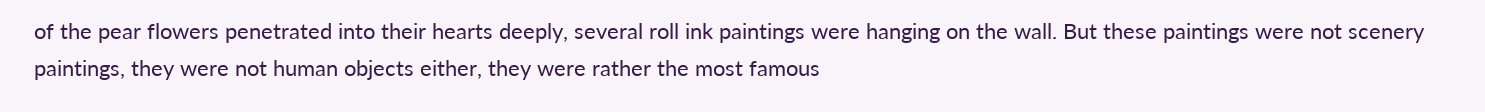of the pear flowers penetrated into their hearts deeply, several roll ink paintings were hanging on the wall. But these paintings were not scenery paintings, they were not human objects either, they were rather the most famous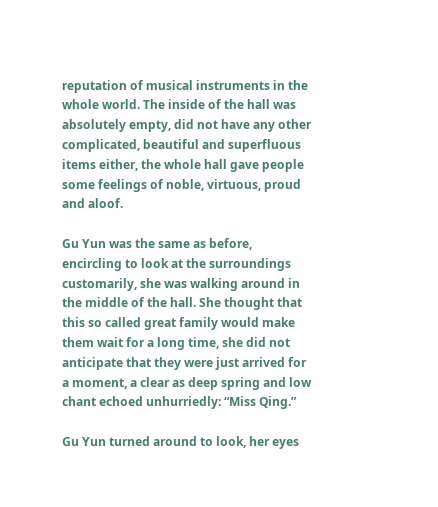reputation of musical instruments in the whole world. The inside of the hall was absolutely empty, did not have any other complicated, beautiful and superfluous items either, the whole hall gave people some feelings of noble, virtuous, proud and aloof.

Gu Yun was the same as before, encircling to look at the surroundings customarily, she was walking around in the middle of the hall. She thought that this so called great family would make them wait for a long time, she did not anticipate that they were just arrived for a moment, a clear as deep spring and low chant echoed unhurriedly: “Miss Qing.”

Gu Yun turned around to look, her eyes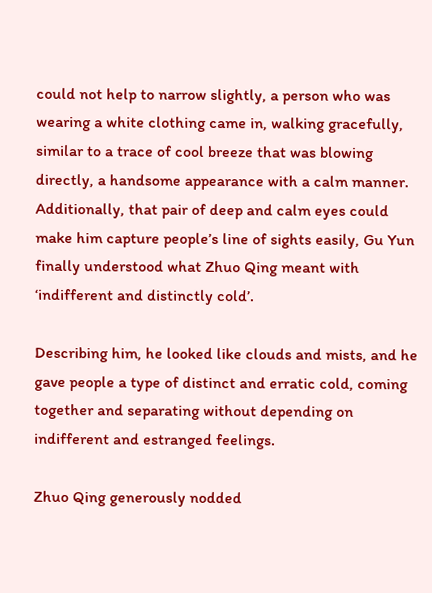could not help to narrow slightly, a person who was wearing a white clothing came in, walking gracefully, similar to a trace of cool breeze that was blowing directly, a handsome appearance with a calm manner. Additionally, that pair of deep and calm eyes could make him capture people’s line of sights easily, Gu Yun finally understood what Zhuo Qing meant with ‘indifferent and distinctly cold’.

Describing him, he looked like clouds and mists, and he gave people a type of distinct and erratic cold, coming together and separating without depending on indifferent and estranged feelings.

Zhuo Qing generously nodded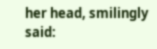her head, smilingly said: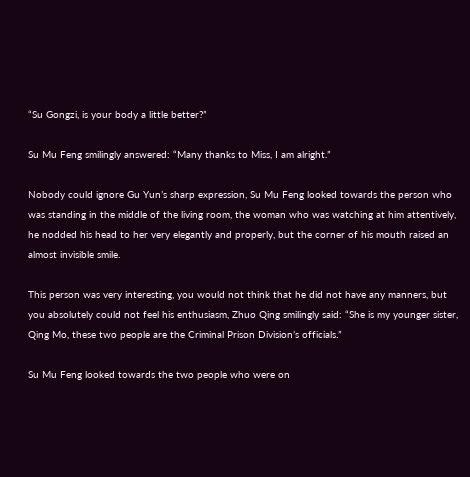“Su Gongzi, is your body a little better?”

Su Mu Feng smilingly answered: “Many thanks to Miss, I am alright.”

Nobody could ignore Gu Yun’s sharp expression, Su Mu Feng looked towards the person who was standing in the middle of the living room, the woman who was watching at him attentively, he nodded his head to her very elegantly and properly, but the corner of his mouth raised an almost invisible smile.

This person was very interesting, you would not think that he did not have any manners, but you absolutely could not feel his enthusiasm, Zhuo Qing smilingly said: “She is my younger sister, Qing Mo, these two people are the Criminal Prison Division’s officials.”

Su Mu Feng looked towards the two people who were on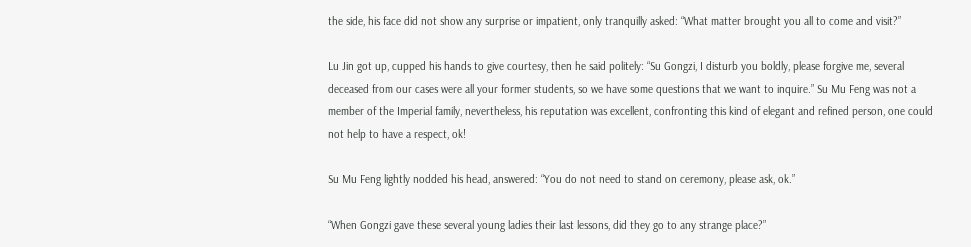the side, his face did not show any surprise or impatient, only tranquilly asked: “What matter brought you all to come and visit?”

Lu Jin got up, cupped his hands to give courtesy, then he said politely: “Su Gongzi, I disturb you boldly, please forgive me, several deceased from our cases were all your former students, so we have some questions that we want to inquire.” Su Mu Feng was not a member of the Imperial family, nevertheless, his reputation was excellent, confronting this kind of elegant and refined person, one could not help to have a respect, ok!

Su Mu Feng lightly nodded his head, answered: “You do not need to stand on ceremony, please ask, ok.”

“When Gongzi gave these several young ladies their last lessons, did they go to any strange place?”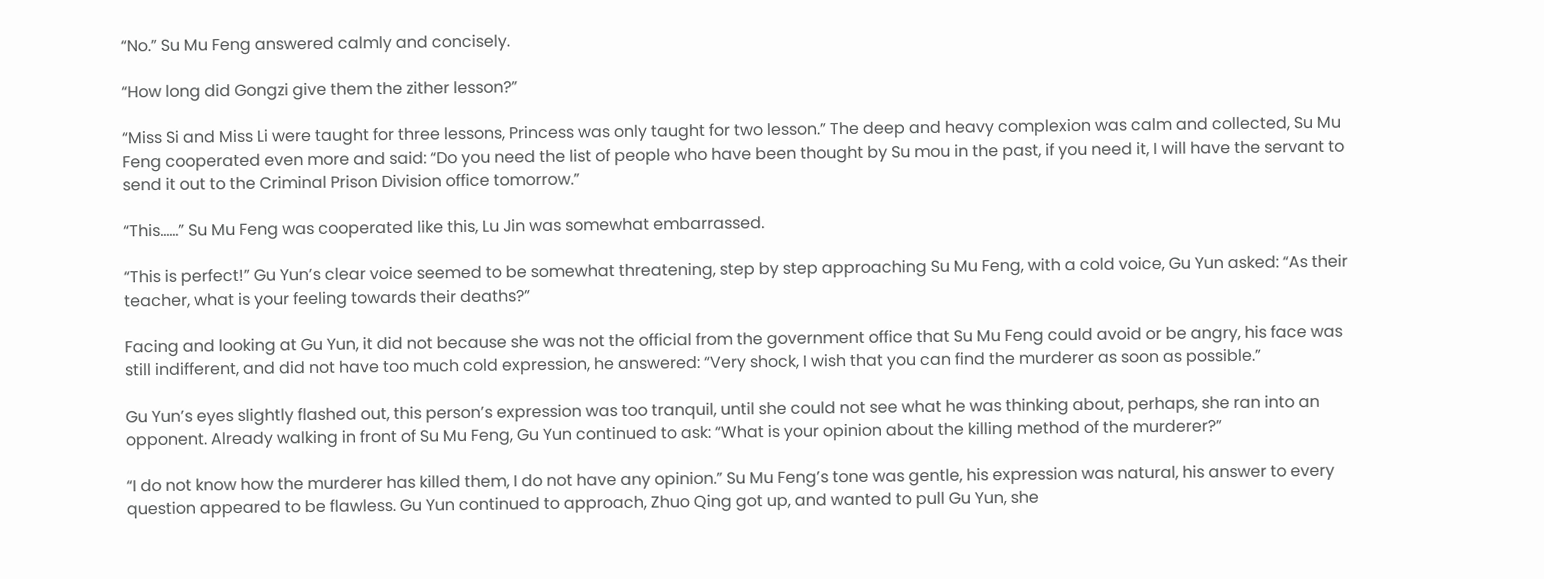“No.” Su Mu Feng answered calmly and concisely.

“How long did Gongzi give them the zither lesson?”

“Miss Si and Miss Li were taught for three lessons, Princess was only taught for two lesson.” The deep and heavy complexion was calm and collected, Su Mu Feng cooperated even more and said: “Do you need the list of people who have been thought by Su mou in the past, if you need it, I will have the servant to send it out to the Criminal Prison Division office tomorrow.”

“This……” Su Mu Feng was cooperated like this, Lu Jin was somewhat embarrassed.

“This is perfect!” Gu Yun’s clear voice seemed to be somewhat threatening, step by step approaching Su Mu Feng, with a cold voice, Gu Yun asked: “As their teacher, what is your feeling towards their deaths?”

Facing and looking at Gu Yun, it did not because she was not the official from the government office that Su Mu Feng could avoid or be angry, his face was still indifferent, and did not have too much cold expression, he answered: “Very shock, I wish that you can find the murderer as soon as possible.”

Gu Yun’s eyes slightly flashed out, this person’s expression was too tranquil, until she could not see what he was thinking about, perhaps, she ran into an opponent. Already walking in front of Su Mu Feng, Gu Yun continued to ask: “What is your opinion about the killing method of the murderer?”

“I do not know how the murderer has killed them, I do not have any opinion.” Su Mu Feng’s tone was gentle, his expression was natural, his answer to every question appeared to be flawless. Gu Yun continued to approach, Zhuo Qing got up, and wanted to pull Gu Yun, she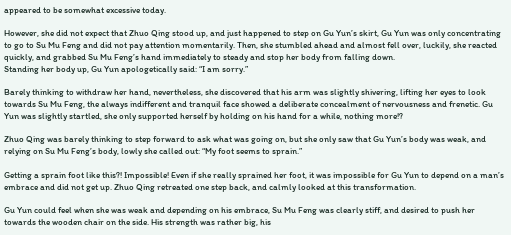appeared to be somewhat excessive today.

However, she did not expect that Zhuo Qing stood up, and just happened to step on Gu Yun’s skirt, Gu Yun was only concentrating to go to Su Mu Feng and did not pay attention momentarily. Then, she stumbled ahead and almost fell over, luckily, she reacted quickly, and grabbed Su Mu Feng’s hand immediately to steady and stop her body from falling down.
Standing her body up, Gu Yun apologetically said: “I am sorry.”

Barely thinking to withdraw her hand, nevertheless, she discovered that his arm was slightly shivering, lifting her eyes to look towards Su Mu Feng, the always indifferent and tranquil face showed a deliberate concealment of nervousness and frenetic. Gu Yun was slightly startled, she only supported herself by holding on his hand for a while, nothing more!?

Zhuo Qing was barely thinking to step forward to ask what was going on, but she only saw that Gu Yun’s body was weak, and relying on Su Mu Feng’s body, lowly she called out: “My foot seems to sprain.”

Getting a sprain foot like this?! Impossible! Even if she really sprained her foot, it was impossible for Gu Yun to depend on a man’s embrace and did not get up. Zhuo Qing retreated one step back, and calmly looked at this transformation.

Gu Yun could feel when she was weak and depending on his embrace, Su Mu Feng was clearly stiff, and desired to push her towards the wooden chair on the side. His strength was rather big, his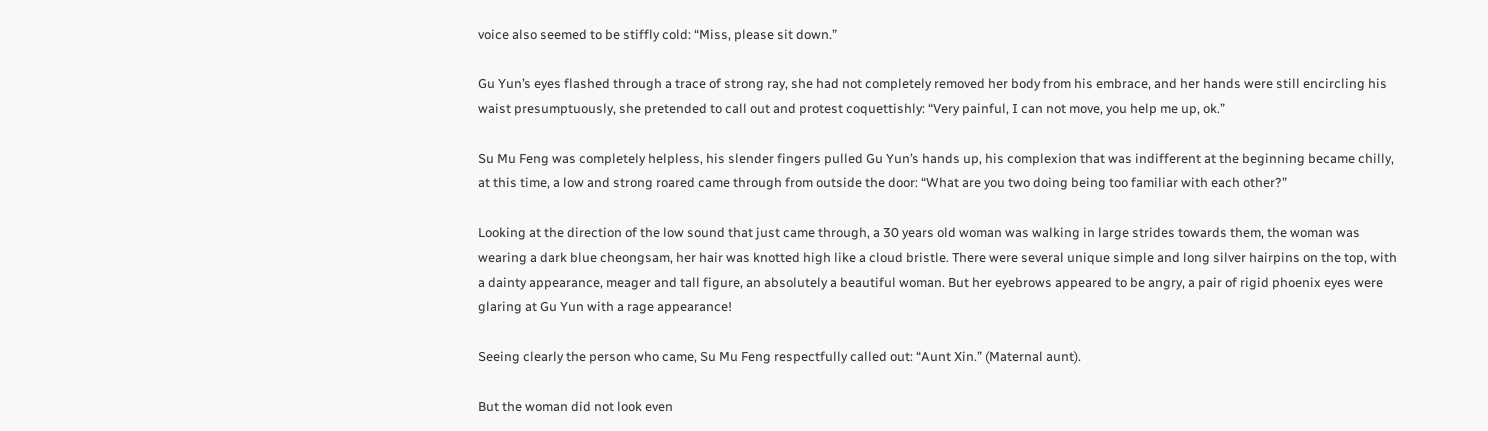voice also seemed to be stiffly cold: “Miss, please sit down.”

Gu Yun’s eyes flashed through a trace of strong ray, she had not completely removed her body from his embrace, and her hands were still encircling his waist presumptuously, she pretended to call out and protest coquettishly: “Very painful, I can not move, you help me up, ok.”

Su Mu Feng was completely helpless, his slender fingers pulled Gu Yun’s hands up, his complexion that was indifferent at the beginning became chilly, at this time, a low and strong roared came through from outside the door: “What are you two doing being too familiar with each other?”

Looking at the direction of the low sound that just came through, a 30 years old woman was walking in large strides towards them, the woman was wearing a dark blue cheongsam, her hair was knotted high like a cloud bristle. There were several unique simple and long silver hairpins on the top, with a dainty appearance, meager and tall figure, an absolutely a beautiful woman. But her eyebrows appeared to be angry, a pair of rigid phoenix eyes were glaring at Gu Yun with a rage appearance!

Seeing clearly the person who came, Su Mu Feng respectfully called out: “Aunt Xin.” (Maternal aunt).

But the woman did not look even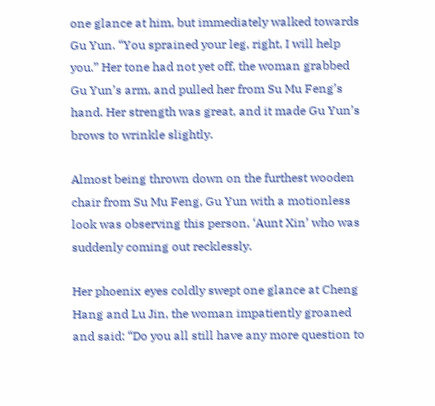one glance at him, but immediately walked towards Gu Yun. “You sprained your leg, right, I will help you.” Her tone had not yet off, the woman grabbed Gu Yun’s arm, and pulled her from Su Mu Feng’s hand. Her strength was great, and it made Gu Yun’s brows to wrinkle slightly.

Almost being thrown down on the furthest wooden chair from Su Mu Feng, Gu Yun with a motionless look was observing this person, ‘Aunt Xin’ who was suddenly coming out recklessly.

Her phoenix eyes coldly swept one glance at Cheng Hang and Lu Jin, the woman impatiently groaned and said: “Do you all still have any more question to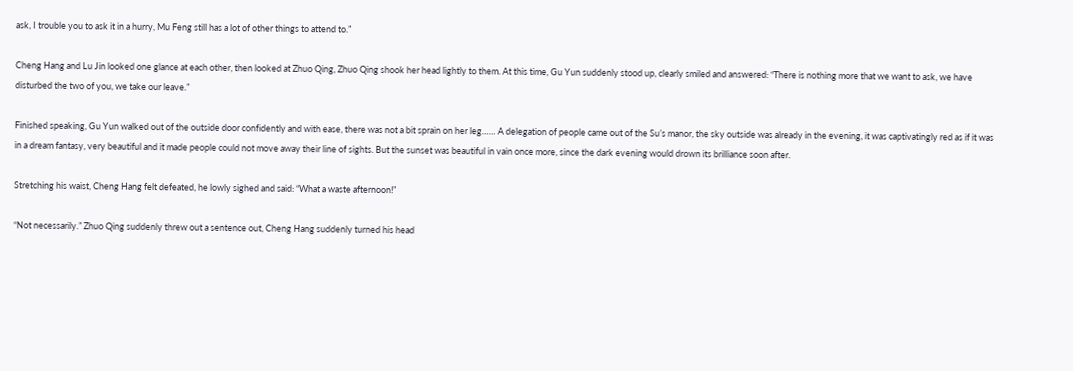ask, I trouble you to ask it in a hurry, Mu Feng still has a lot of other things to attend to.”

Cheng Hang and Lu Jin looked one glance at each other, then looked at Zhuo Qing, Zhuo Qing shook her head lightly to them. At this time, Gu Yun suddenly stood up, clearly smiled and answered: “There is nothing more that we want to ask, we have disturbed the two of you, we take our leave.”

Finished speaking, Gu Yun walked out of the outside door confidently and with ease, there was not a bit sprain on her leg…… A delegation of people came out of the Su’s manor, the sky outside was already in the evening, it was captivatingly red as if it was in a dream fantasy, very beautiful and it made people could not move away their line of sights. But the sunset was beautiful in vain once more, since the dark evening would drown its brilliance soon after.

Stretching his waist, Cheng Hang felt defeated, he lowly sighed and said: “What a waste afternoon!”

“Not necessarily.” Zhuo Qing suddenly threw out a sentence out, Cheng Hang suddenly turned his head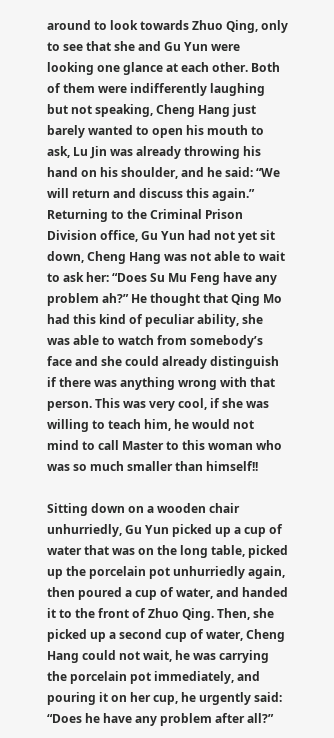around to look towards Zhuo Qing, only to see that she and Gu Yun were looking one glance at each other. Both of them were indifferently laughing but not speaking, Cheng Hang just barely wanted to open his mouth to ask, Lu Jin was already throwing his hand on his shoulder, and he said: “We will return and discuss this again.”
Returning to the Criminal Prison Division office, Gu Yun had not yet sit down, Cheng Hang was not able to wait to ask her: “Does Su Mu Feng have any problem ah?” He thought that Qing Mo had this kind of peculiar ability, she was able to watch from somebody’s face and she could already distinguish if there was anything wrong with that person. This was very cool, if she was willing to teach him, he would not mind to call Master to this woman who was so much smaller than himself!!

Sitting down on a wooden chair unhurriedly, Gu Yun picked up a cup of water that was on the long table, picked up the porcelain pot unhurriedly again, then poured a cup of water, and handed it to the front of Zhuo Qing. Then, she picked up a second cup of water, Cheng Hang could not wait, he was carrying the porcelain pot immediately, and pouring it on her cup, he urgently said: “Does he have any problem after all?”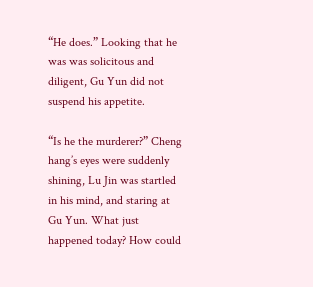“He does.” Looking that he was was solicitous and diligent, Gu Yun did not suspend his appetite.

“Is he the murderer?” Cheng hang’s eyes were suddenly shining, Lu Jin was startled in his mind, and staring at Gu Yun. What just happened today? How could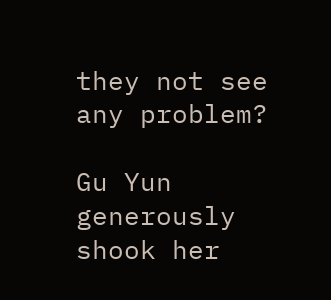they not see any problem?

Gu Yun generously shook her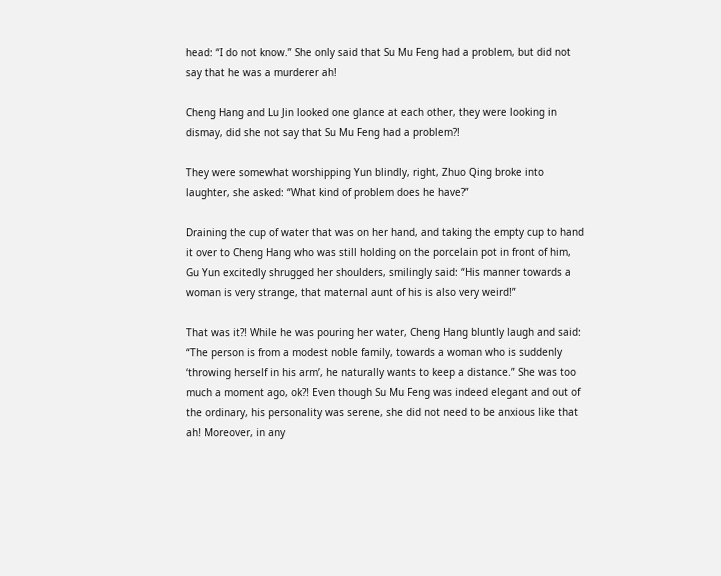head: “I do not know.” She only said that Su Mu Feng had a problem, but did not say that he was a murderer ah!

Cheng Hang and Lu Jin looked one glance at each other, they were looking in dismay, did she not say that Su Mu Feng had a problem?!

They were somewhat worshipping Yun blindly, right, Zhuo Qing broke into laughter, she asked: “What kind of problem does he have?”

Draining the cup of water that was on her hand, and taking the empty cup to hand it over to Cheng Hang who was still holding on the porcelain pot in front of him, Gu Yun excitedly shrugged her shoulders, smilingly said: “His manner towards a woman is very strange, that maternal aunt of his is also very weird!”

That was it?! While he was pouring her water, Cheng Hang bluntly laugh and said: “The person is from a modest noble family, towards a woman who is suddenly ‘throwing herself in his arm’, he naturally wants to keep a distance.” She was too much a moment ago, ok?! Even though Su Mu Feng was indeed elegant and out of the ordinary, his personality was serene, she did not need to be anxious like that ah! Moreover, in any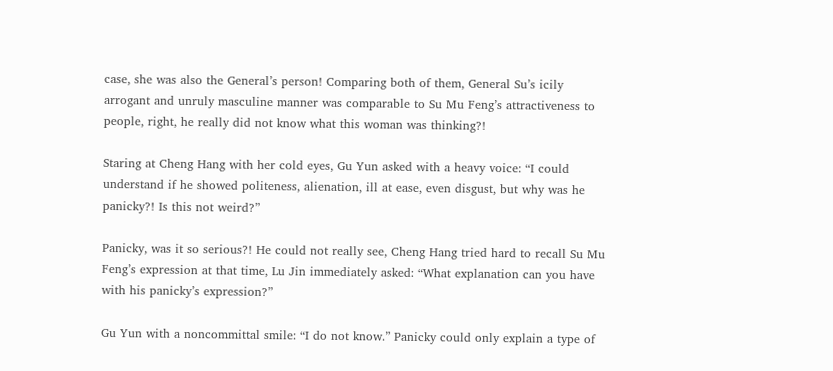case, she was also the General’s person! Comparing both of them, General Su’s icily arrogant and unruly masculine manner was comparable to Su Mu Feng’s attractiveness to people, right, he really did not know what this woman was thinking?!

Staring at Cheng Hang with her cold eyes, Gu Yun asked with a heavy voice: “I could understand if he showed politeness, alienation, ill at ease, even disgust, but why was he panicky?! Is this not weird?”

Panicky, was it so serious?! He could not really see, Cheng Hang tried hard to recall Su Mu Feng’s expression at that time, Lu Jin immediately asked: “What explanation can you have with his panicky’s expression?”

Gu Yun with a noncommittal smile: “I do not know.” Panicky could only explain a type of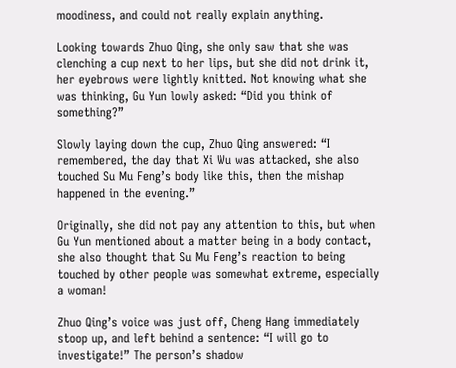moodiness, and could not really explain anything.

Looking towards Zhuo Qing, she only saw that she was clenching a cup next to her lips, but she did not drink it, her eyebrows were lightly knitted. Not knowing what she was thinking, Gu Yun lowly asked: “Did you think of something?”

Slowly laying down the cup, Zhuo Qing answered: “I remembered, the day that Xi Wu was attacked, she also touched Su Mu Feng’s body like this, then the mishap happened in the evening.”

Originally, she did not pay any attention to this, but when Gu Yun mentioned about a matter being in a body contact, she also thought that Su Mu Feng’s reaction to being touched by other people was somewhat extreme, especially a woman!

Zhuo Qing’s voice was just off, Cheng Hang immediately stoop up, and left behind a sentence: “I will go to investigate!” The person’s shadow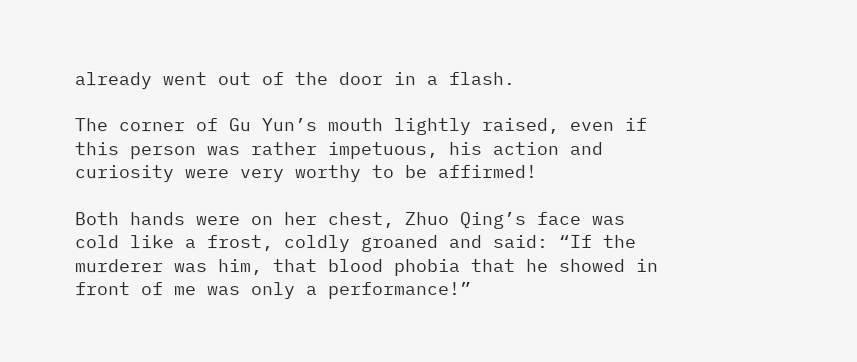already went out of the door in a flash.

The corner of Gu Yun’s mouth lightly raised, even if this person was rather impetuous, his action and curiosity were very worthy to be affirmed!

Both hands were on her chest, Zhuo Qing’s face was cold like a frost, coldly groaned and said: “If the murderer was him, that blood phobia that he showed in front of me was only a performance!”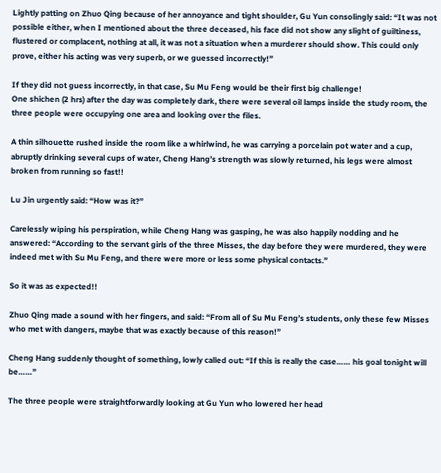Lightly patting on Zhuo Qing because of her annoyance and tight shoulder, Gu Yun consolingly said: “It was not possible either, when I mentioned about the three deceased, his face did not show any slight of guiltiness, flustered or complacent, nothing at all, it was not a situation when a murderer should show. This could only prove, either his acting was very superb, or we guessed incorrectly!”

If they did not guess incorrectly, in that case, Su Mu Feng would be their first big challenge!
One shichen (2 hrs) after the day was completely dark, there were several oil lamps inside the study room, the three people were occupying one area and looking over the files.

A thin silhouette rushed inside the room like a whirlwind, he was carrying a porcelain pot water and a cup, abruptly drinking several cups of water, Cheng Hang’s strength was slowly returned, his legs were almost broken from running so fast!!

Lu Jin urgently said: “How was it?”

Carelessly wiping his perspiration, while Cheng Hang was gasping, he was also happily nodding and he answered: “According to the servant girls of the three Misses, the day before they were murdered, they were indeed met with Su Mu Feng, and there were more or less some physical contacts.”

So it was as expected!!

Zhuo Qing made a sound with her fingers, and said: “From all of Su Mu Feng’s students, only these few Misses who met with dangers, maybe that was exactly because of this reason!”

Cheng Hang suddenly thought of something, lowly called out: “If this is really the case…… his goal tonight will be……”

The three people were straightforwardly looking at Gu Yun who lowered her head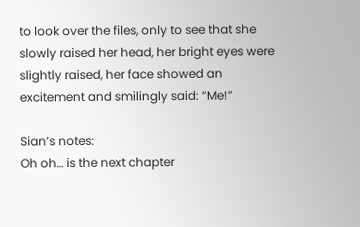to look over the files, only to see that she slowly raised her head, her bright eyes were slightly raised, her face showed an excitement and smilingly said: “Me!”

Sian’s notes:
Oh oh… is the next chapter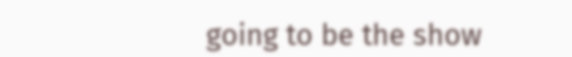going to be the show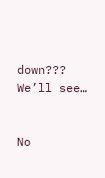down??? We’ll see…


No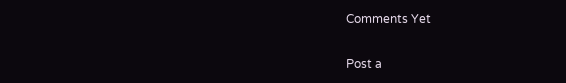Comments Yet

Post a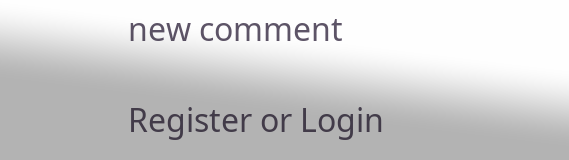new comment

Register or Login